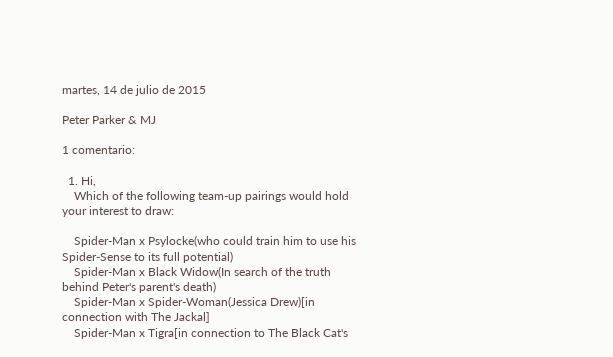martes, 14 de julio de 2015

Peter Parker & MJ

1 comentario:

  1. Hi,
    Which of the following team-up pairings would hold your interest to draw:

    Spider-Man x Psylocke(who could train him to use his Spider-Sense to its full potential)
    Spider-Man x Black Widow(In search of the truth behind Peter's parent's death)
    Spider-Man x Spider-Woman(Jessica Drew)[in connection with The Jackal]
    Spider-Man x Tigra[in connection to The Black Cat's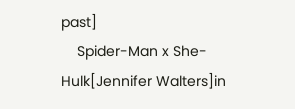past]
    Spider-Man x She-Hulk[Jennifer Walters]in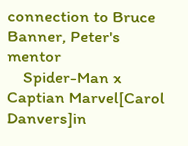connection to Bruce Banner, Peter's mentor
    Spider-Man x Captian Marvel[Carol Danvers]in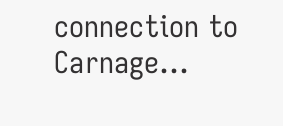connection to Carnage...